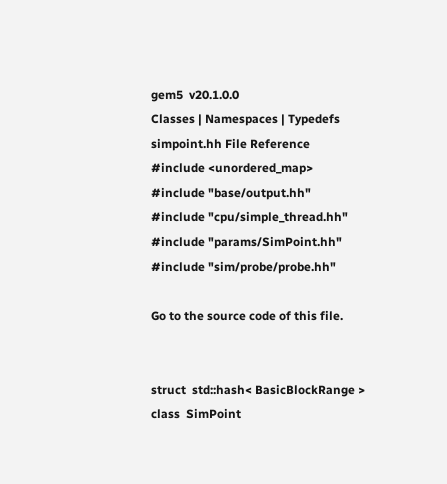gem5  v20.1.0.0
Classes | Namespaces | Typedefs
simpoint.hh File Reference
#include <unordered_map>
#include "base/output.hh"
#include "cpu/simple_thread.hh"
#include "params/SimPoint.hh"
#include "sim/probe/probe.hh"

Go to the source code of this file.


struct  std::hash< BasicBlockRange >
class  SimPoint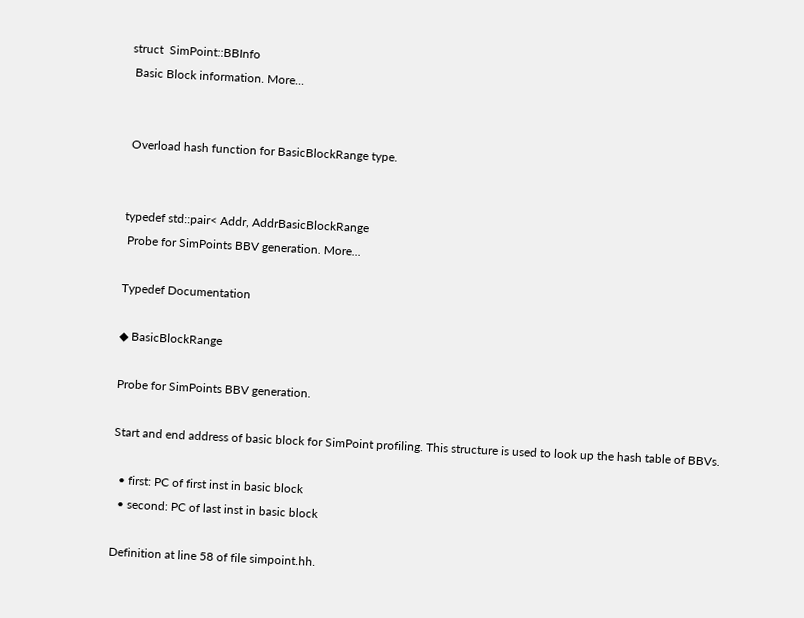struct  SimPoint::BBInfo
 Basic Block information. More...


 Overload hash function for BasicBlockRange type.


typedef std::pair< Addr, AddrBasicBlockRange
 Probe for SimPoints BBV generation. More...

Typedef Documentation

◆ BasicBlockRange

Probe for SimPoints BBV generation.

Start and end address of basic block for SimPoint profiling. This structure is used to look up the hash table of BBVs.

  • first: PC of first inst in basic block
  • second: PC of last inst in basic block

Definition at line 58 of file simpoint.hh.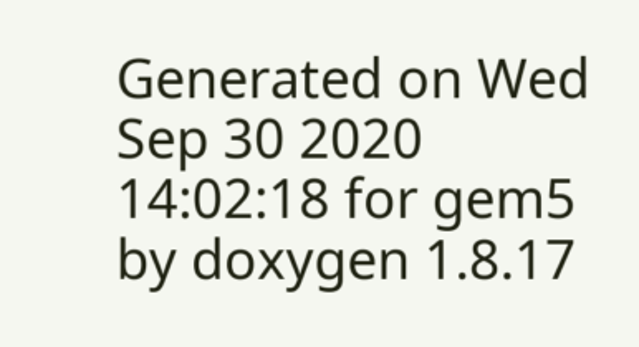Generated on Wed Sep 30 2020 14:02:18 for gem5 by doxygen 1.8.17